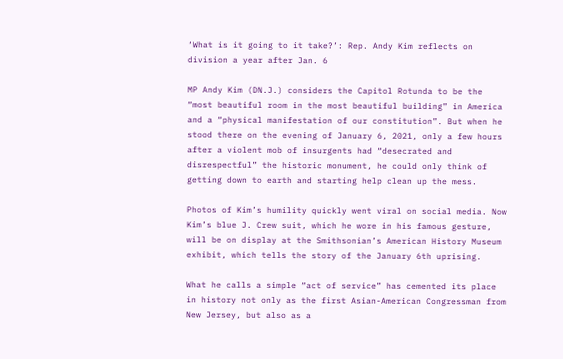‘What is it going to it take?’: Rep. Andy Kim reflects on division a year after Jan. 6

MP Andy Kim (DN.J.) considers the Capitol Rotunda to be the “most beautiful room in the most beautiful building” in America and a “physical manifestation of our constitution”. But when he stood there on the evening of January 6, 2021, only a few hours after a violent mob of insurgents had “desecrated and disrespectful” the historic monument, he could only think of getting down to earth and starting help clean up the mess.

Photos of Kim’s humility quickly went viral on social media. Now Kim’s blue J. Crew suit, which he wore in his famous gesture, will be on display at the Smithsonian’s American History Museum exhibit, which tells the story of the January 6th uprising.

What he calls a simple “act of service” has cemented its place in history not only as the first Asian-American Congressman from New Jersey, but also as a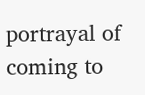portrayal of coming to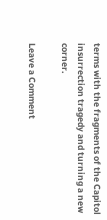terms with the fragments of the Capitol insurrection tragedy and turning a new corner.

Leave a Comment